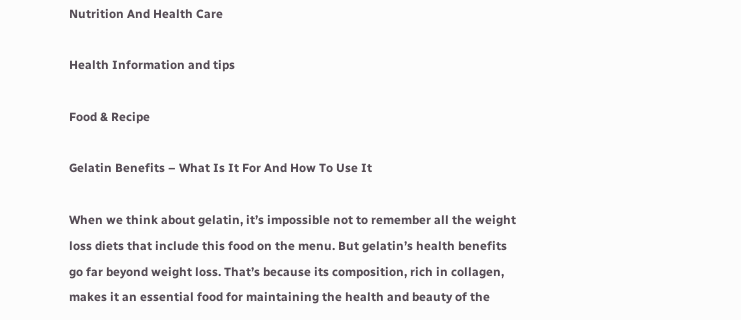Nutrition And Health Care

Health Information and tips

Food & Recipe

Gelatin Benefits – What Is It For And How To Use It

When we think about gelatin, it’s impossible not to remember all the weight loss diets that include this food on the menu. But gelatin’s health benefits go far beyond weight loss. That’s because its composition, rich in collagen, makes it an essential food for maintaining the health and beauty of the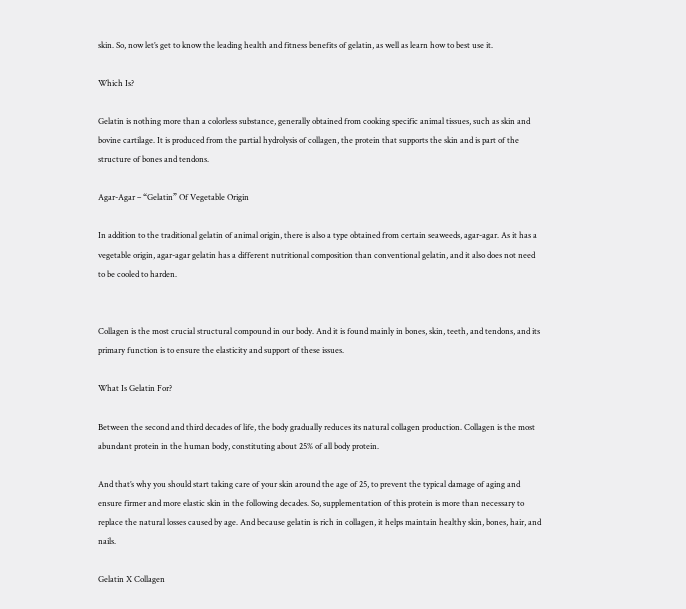skin. So, now let’s get to know the leading health and fitness benefits of gelatin, as well as learn how to best use it.

Which Is?

Gelatin is nothing more than a colorless substance, generally obtained from cooking specific animal tissues, such as skin and bovine cartilage. It is produced from the partial hydrolysis of collagen, the protein that supports the skin and is part of the structure of bones and tendons.

Agar-Agar – “Gelatin” Of Vegetable Origin

In addition to the traditional gelatin of animal origin, there is also a type obtained from certain seaweeds, agar-agar. As it has a vegetable origin, agar-agar gelatin has a different nutritional composition than conventional gelatin, and it also does not need to be cooled to harden.


Collagen is the most crucial structural compound in our body. And it is found mainly in bones, skin, teeth, and tendons, and its primary function is to ensure the elasticity and support of these issues.

What Is Gelatin For?

Between the second and third decades of life, the body gradually reduces its natural collagen production. Collagen is the most abundant protein in the human body, constituting about 25% of all body protein.

And that’s why you should start taking care of your skin around the age of 25, to prevent the typical damage of aging and ensure firmer and more elastic skin in the following decades. So, supplementation of this protein is more than necessary to replace the natural losses caused by age. And because gelatin is rich in collagen, it helps maintain healthy skin, bones, hair, and nails.

Gelatin X Collagen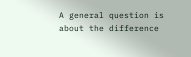A general question is about the difference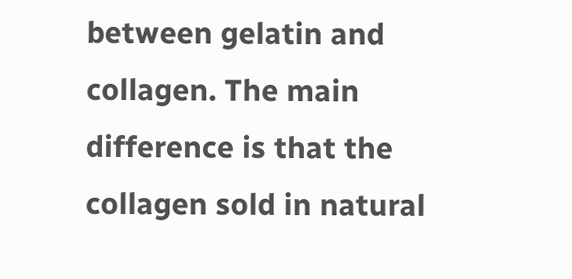between gelatin and collagen. The main difference is that the collagen sold in natural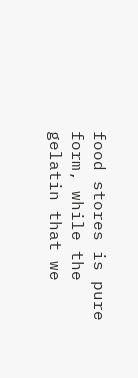food stores is pure form, while the gelatin that we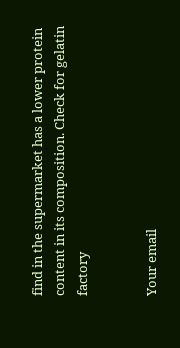find in the supermarket has a lower protein content in its composition. Check for gelatin factory


Your email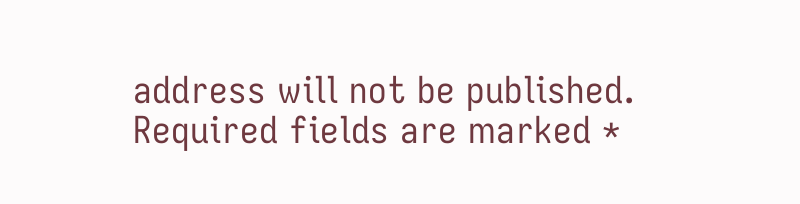address will not be published. Required fields are marked *